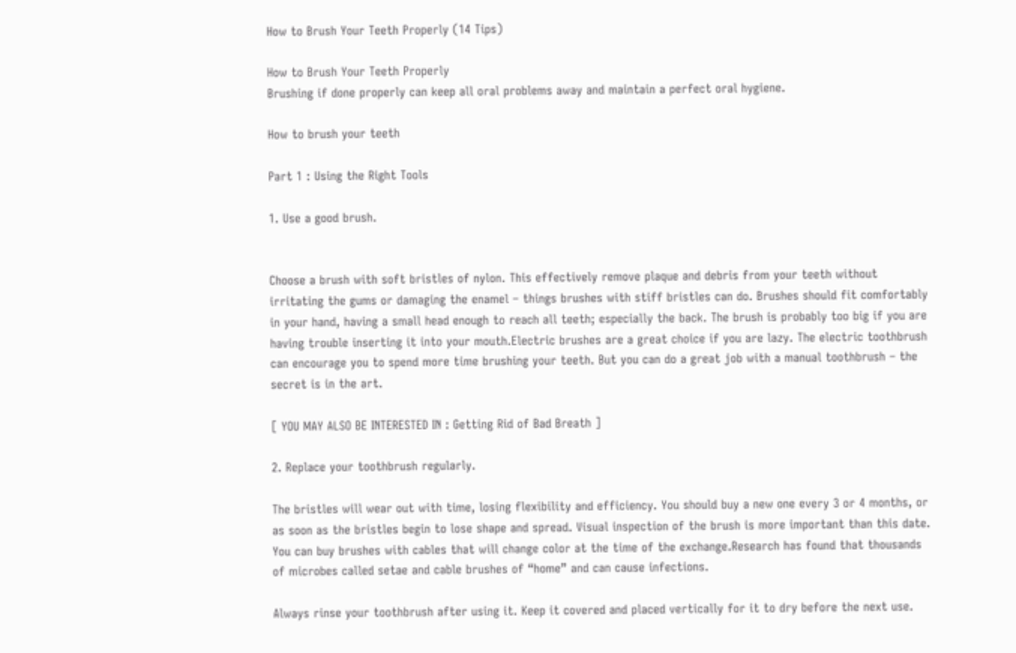How to Brush Your Teeth Properly (14 Tips)

How to Brush Your Teeth Properly
Brushing if done properly can keep all oral problems away and maintain a perfect oral hygiene.

How to brush your teeth

Part 1 : Using the Right Tools

1. Use a good brush.


Choose a brush with soft bristles of nylon. This effectively remove plaque and debris from your teeth without irritating the gums or damaging the enamel – things brushes with stiff bristles can do. Brushes should fit comfortably in your hand, having a small head enough to reach all teeth; especially the back. The brush is probably too big if you are having trouble inserting it into your mouth.Electric brushes are a great choice if you are lazy. The electric toothbrush can encourage you to spend more time brushing your teeth. But you can do a great job with a manual toothbrush – the secret is in the art.

[ YOU MAY ALSO BE INTERESTED IN : Getting Rid of Bad Breath ]

2. Replace your toothbrush regularly.

The bristles will wear out with time, losing flexibility and efficiency. You should buy a new one every 3 or 4 months, or as soon as the bristles begin to lose shape and spread. Visual inspection of the brush is more important than this date. You can buy brushes with cables that will change color at the time of the exchange.Research has found that thousands of microbes called setae and cable brushes of “home” and can cause infections.

Always rinse your toothbrush after using it. Keep it covered and placed vertically for it to dry before the next use.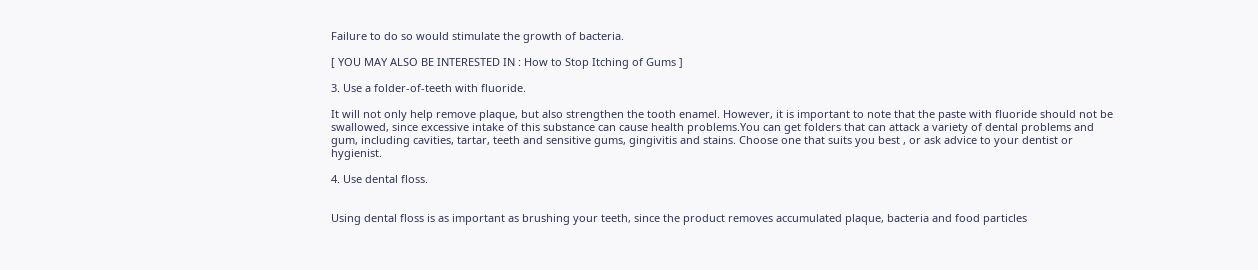Failure to do so would stimulate the growth of bacteria.

[ YOU MAY ALSO BE INTERESTED IN : How to Stop Itching of Gums ]

3. Use a folder-of-teeth with fluoride.

It will not only help remove plaque, but also strengthen the tooth enamel. However, it is important to note that the paste with fluoride should not be swallowed, since excessive intake of this substance can cause health problems.You can get folders that can attack a variety of dental problems and gum, including cavities, tartar, teeth and sensitive gums, gingivitis and stains. Choose one that suits you best , or ask advice to your dentist or hygienist.

4. Use dental floss.


Using dental floss is as important as brushing your teeth, since the product removes accumulated plaque, bacteria and food particles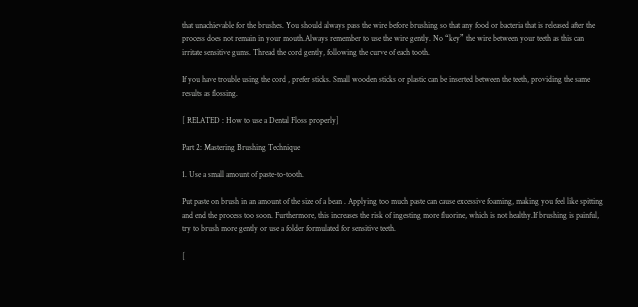that unachievable for the brushes. You should always pass the wire before brushing so that any food or bacteria that is released after the process does not remain in your mouth.Always remember to use the wire gently. No “key” the wire between your teeth as this can irritate sensitive gums. Thread the cord gently, following the curve of each tooth.

If you have trouble using the cord , prefer sticks. Small wooden sticks or plastic can be inserted between the teeth, providing the same results as flossing.

[ RELATED : How to use a Dental Floss properly]

Part 2: Mastering Brushing Technique

1. Use a small amount of paste-to-tooth.

Put paste on brush in an amount of the size of a bean . Applying too much paste can cause excessive foaming, making you feel like spitting and end the process too soon. Furthermore, this increases the risk of ingesting more fluorine, which is not healthy.If brushing is painful, try to brush more gently or use a folder formulated for sensitive teeth.

[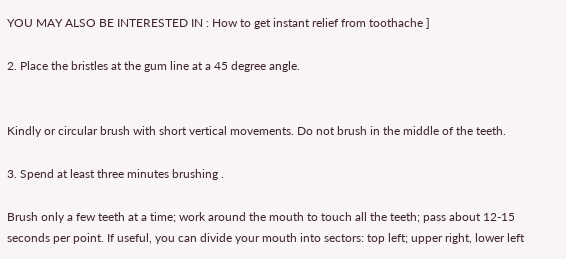YOU MAY ALSO BE INTERESTED IN : How to get instant relief from toothache ]

2. Place the bristles at the gum line at a 45 degree angle.


Kindly or circular brush with short vertical movements. Do not brush in the middle of the teeth.

3. Spend at least three minutes brushing .

Brush only a few teeth at a time; work around the mouth to touch all the teeth; pass about 12-15 seconds per point. If useful, you can divide your mouth into sectors: top left; upper right, lower left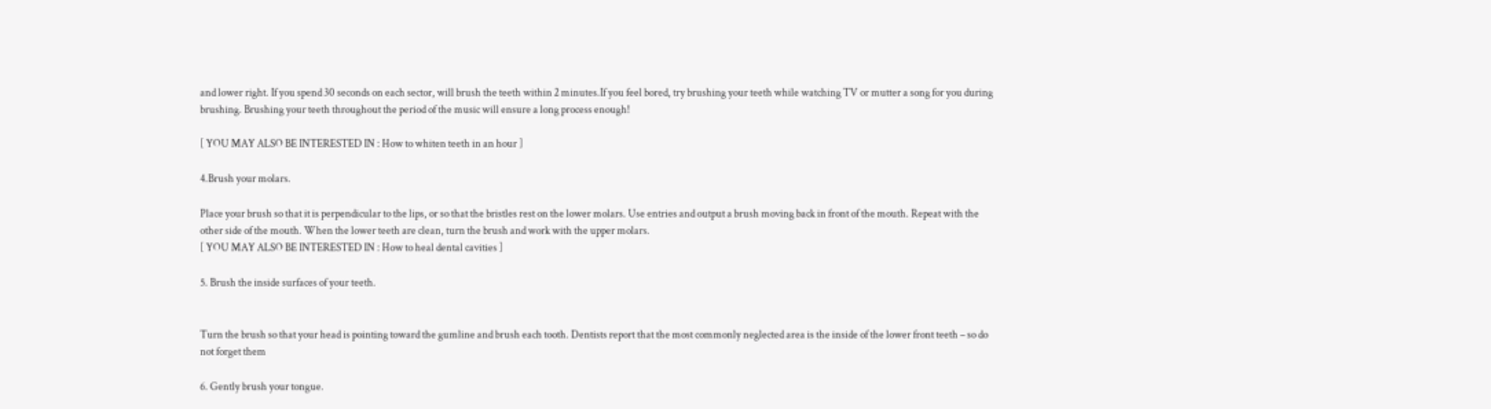and lower right. If you spend 30 seconds on each sector, will brush the teeth within 2 minutes.If you feel bored, try brushing your teeth while watching TV or mutter a song for you during brushing. Brushing your teeth throughout the period of the music will ensure a long process enough!

[ YOU MAY ALSO BE INTERESTED IN : How to whiten teeth in an hour ]

4.Brush your molars.

Place your brush so that it is perpendicular to the lips, or so that the bristles rest on the lower molars. Use entries and output a brush moving back in front of the mouth. Repeat with the other side of the mouth. When the lower teeth are clean, turn the brush and work with the upper molars.
[ YOU MAY ALSO BE INTERESTED IN : How to heal dental cavities ]

5. Brush the inside surfaces of your teeth.


Turn the brush so that your head is pointing toward the gumline and brush each tooth. Dentists report that the most commonly neglected area is the inside of the lower front teeth – so do not forget them

6. Gently brush your tongue.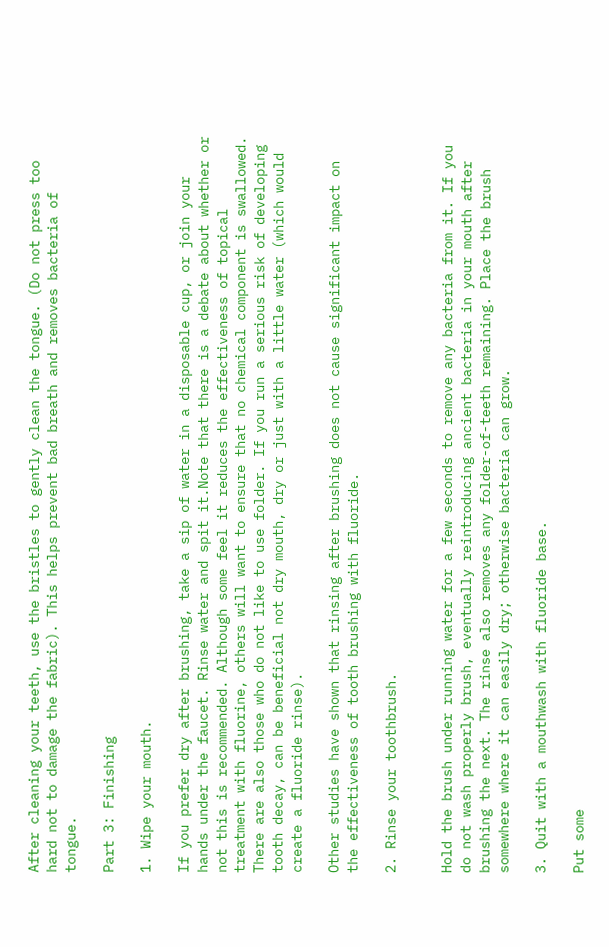After cleaning your teeth, use the bristles to gently clean the tongue. (Do not press too hard not to damage the fabric). This helps prevent bad breath and removes bacteria of tongue.

Part 3: Finishing

1. Wipe your mouth.

If you prefer dry after brushing, take a sip of water in a disposable cup, or join your hands under the faucet. Rinse water and spit it.Note that there is a debate about whether or not this is recommended. Although some feel it reduces the effectiveness of topical treatment with fluorine, others will want to ensure that no chemical component is swallowed. There are also those who do not like to use folder. If you run a serious risk of developing tooth decay, can be beneficial not dry mouth, dry or just with a little water (which would create a fluoride rinse).

Other studies have shown that rinsing after brushing does not cause significant impact on the effectiveness of tooth brushing with fluoride.

2. Rinse your toothbrush.


Hold the brush under running water for a few seconds to remove any bacteria from it. If you do not wash properly brush, eventually reintroducing ancient bacteria in your mouth after brushing the next. The rinse also removes any folder-of-teeth remaining. Place the brush somewhere where it can easily dry; otherwise bacteria can grow.

3. Quit with a mouthwash with fluoride base.

Put some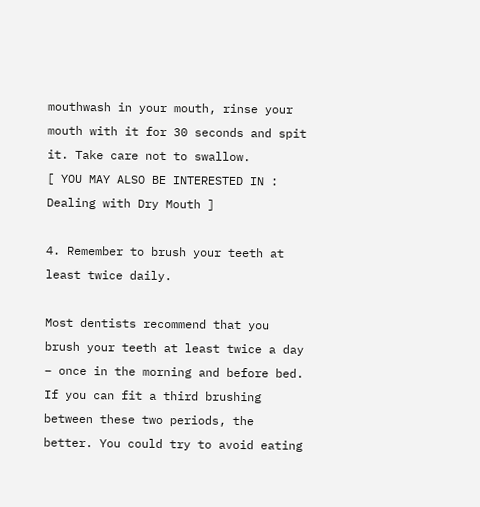mouthwash in your mouth, rinse your mouth with it for 30 seconds and spit it. Take care not to swallow.
[ YOU MAY ALSO BE INTERESTED IN : Dealing with Dry Mouth ]

4. Remember to brush your teeth at least twice daily.

Most dentists recommend that you brush your teeth at least twice a day – once in the morning and before bed. If you can fit a third brushing between these two periods, the better. You could try to avoid eating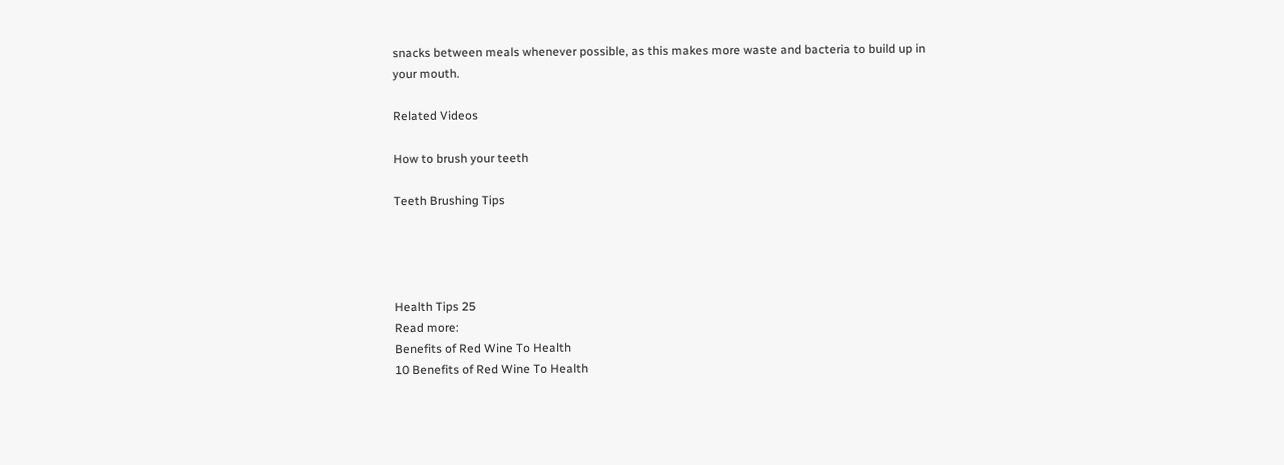snacks between meals whenever possible, as this makes more waste and bacteria to build up in your mouth.

Related Videos

How to brush your teeth

Teeth Brushing Tips




Health Tips 25
Read more:
Benefits of Red Wine To Health
10 Benefits of Red Wine To Health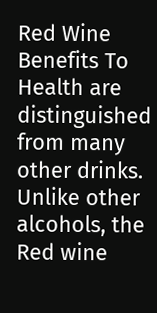Red Wine Benefits To Health are distinguished from many other drinks. Unlike other alcohols, the Red wine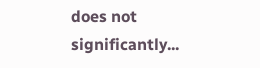does not significantly...